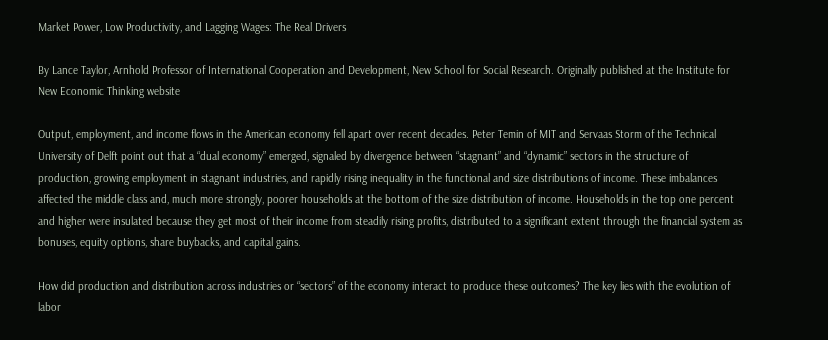Market Power, Low Productivity, and Lagging Wages: The Real Drivers

By Lance Taylor, Arnhold Professor of International Cooperation and Development, New School for Social Research. Originally published at the Institute for New Economic Thinking website

Output, employment, and income flows in the American economy fell apart over recent decades. Peter Temin of MIT and Servaas Storm of the Technical University of Delft point out that a “dual economy” emerged, signaled by divergence between “stagnant” and “dynamic” sectors in the structure of production, growing employment in stagnant industries, and rapidly rising inequality in the functional and size distributions of income. These imbalances affected the middle class and, much more strongly, poorer households at the bottom of the size distribution of income. Households in the top one percent and higher were insulated because they get most of their income from steadily rising profits, distributed to a significant extent through the financial system as bonuses, equity options, share buybacks, and capital gains.

How did production and distribution across industries or “sectors” of the economy interact to produce these outcomes? The key lies with the evolution of labor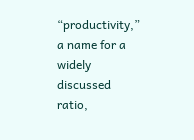“productivity,” a name for a widely discussed ratio,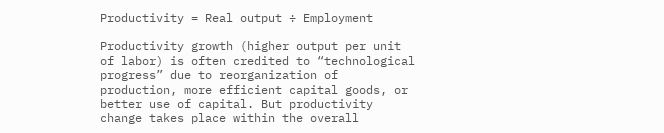Productivity = Real output ÷ Employment

Productivity growth (higher output per unit of labor) is often credited to “technological progress” due to reorganization of production, more efficient capital goods, or better use of capital. But productivity change takes place within the overall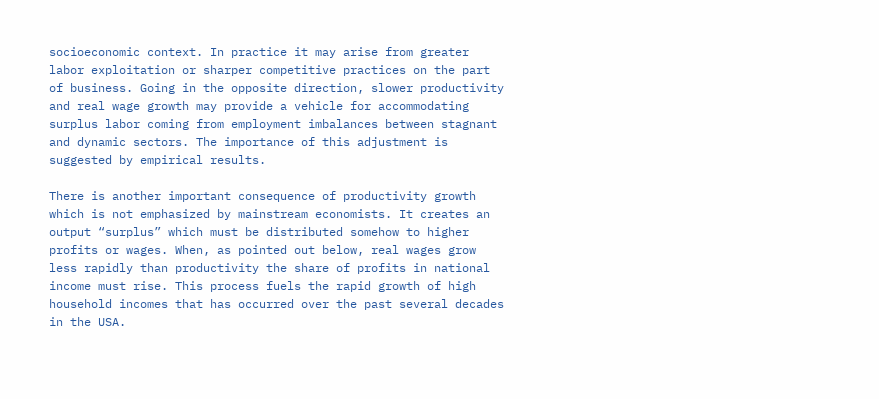socioeconomic context. In practice it may arise from greater labor exploitation or sharper competitive practices on the part of business. Going in the opposite direction, slower productivity and real wage growth may provide a vehicle for accommodating surplus labor coming from employment imbalances between stagnant and dynamic sectors. The importance of this adjustment is suggested by empirical results.

There is another important consequence of productivity growth which is not emphasized by mainstream economists. It creates an output “surplus” which must be distributed somehow to higher profits or wages. When, as pointed out below, real wages grow less rapidly than productivity the share of profits in national income must rise. This process fuels the rapid growth of high household incomes that has occurred over the past several decades in the USA.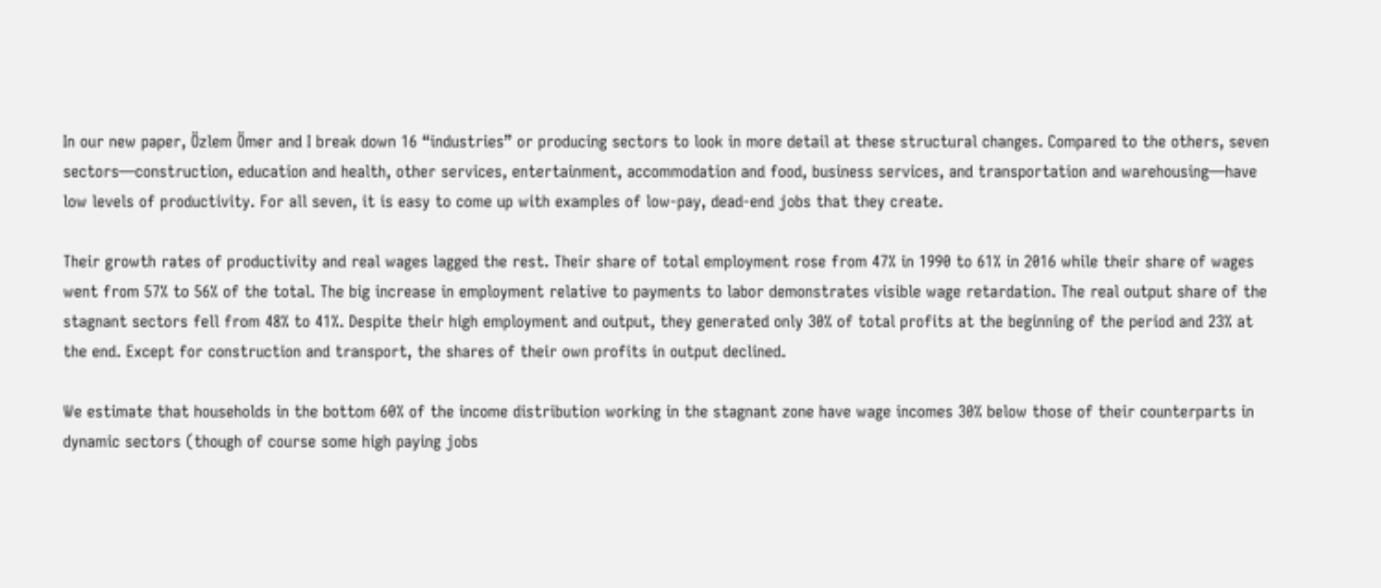In our new paper, Özlem Ömer and I break down 16 “industries” or producing sectors to look in more detail at these structural changes. Compared to the others, seven sectors—construction, education and health, other services, entertainment, accommodation and food, business services, and transportation and warehousing—have low levels of productivity. For all seven, it is easy to come up with examples of low-pay, dead-end jobs that they create.

Their growth rates of productivity and real wages lagged the rest. Their share of total employment rose from 47% in 1990 to 61% in 2016 while their share of wages went from 57% to 56% of the total. The big increase in employment relative to payments to labor demonstrates visible wage retardation. The real output share of the stagnant sectors fell from 48% to 41%. Despite their high employment and output, they generated only 30% of total profits at the beginning of the period and 23% at the end. Except for construction and transport, the shares of their own profits in output declined.

We estimate that households in the bottom 60% of the income distribution working in the stagnant zone have wage incomes 30% below those of their counterparts in dynamic sectors (though of course some high paying jobs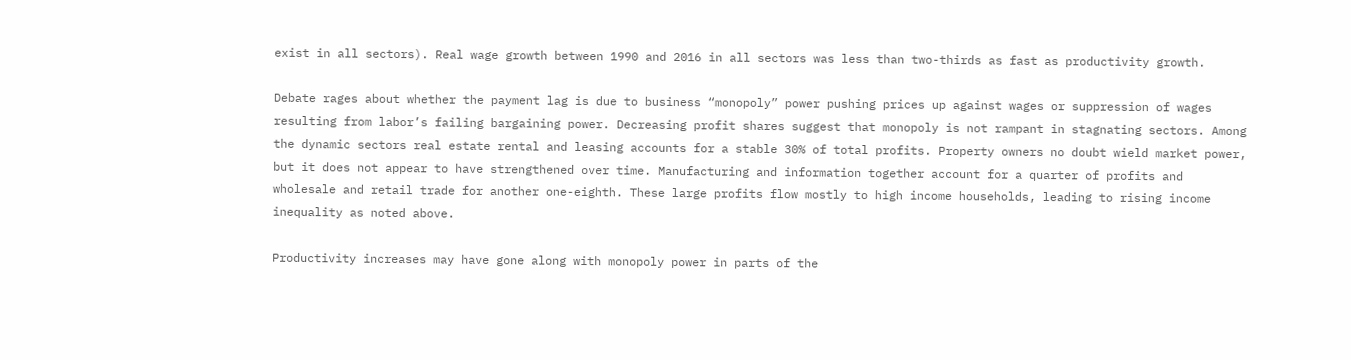exist in all sectors). Real wage growth between 1990 and 2016 in all sectors was less than two-thirds as fast as productivity growth.

Debate rages about whether the payment lag is due to business “monopoly” power pushing prices up against wages or suppression of wages resulting from labor’s failing bargaining power. Decreasing profit shares suggest that monopoly is not rampant in stagnating sectors. Among the dynamic sectors real estate rental and leasing accounts for a stable 30% of total profits. Property owners no doubt wield market power, but it does not appear to have strengthened over time. Manufacturing and information together account for a quarter of profits and wholesale and retail trade for another one-eighth. These large profits flow mostly to high income households, leading to rising income inequality as noted above.

Productivity increases may have gone along with monopoly power in parts of the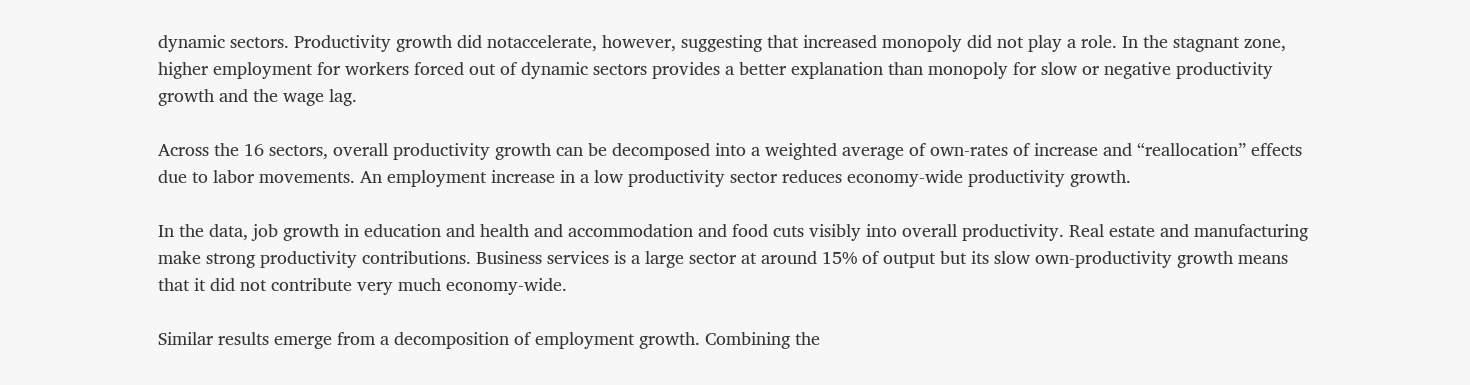dynamic sectors. Productivity growth did notaccelerate, however, suggesting that increased monopoly did not play a role. In the stagnant zone, higher employment for workers forced out of dynamic sectors provides a better explanation than monopoly for slow or negative productivity growth and the wage lag.

Across the 16 sectors, overall productivity growth can be decomposed into a weighted average of own-rates of increase and “reallocation” effects due to labor movements. An employment increase in a low productivity sector reduces economy-wide productivity growth.

In the data, job growth in education and health and accommodation and food cuts visibly into overall productivity. Real estate and manufacturing make strong productivity contributions. Business services is a large sector at around 15% of output but its slow own-productivity growth means that it did not contribute very much economy-wide.

Similar results emerge from a decomposition of employment growth. Combining the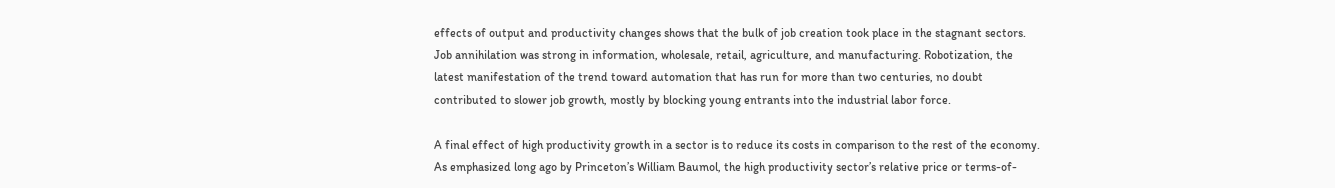effects of output and productivity changes shows that the bulk of job creation took place in the stagnant sectors. Job annihilation was strong in information, wholesale, retail, agriculture, and manufacturing. Robotization, the latest manifestation of the trend toward automation that has run for more than two centuries, no doubt contributed to slower job growth, mostly by blocking young entrants into the industrial labor force.

A final effect of high productivity growth in a sector is to reduce its costs in comparison to the rest of the economy. As emphasized long ago by Princeton’s William Baumol, the high productivity sector’s relative price or terms-of-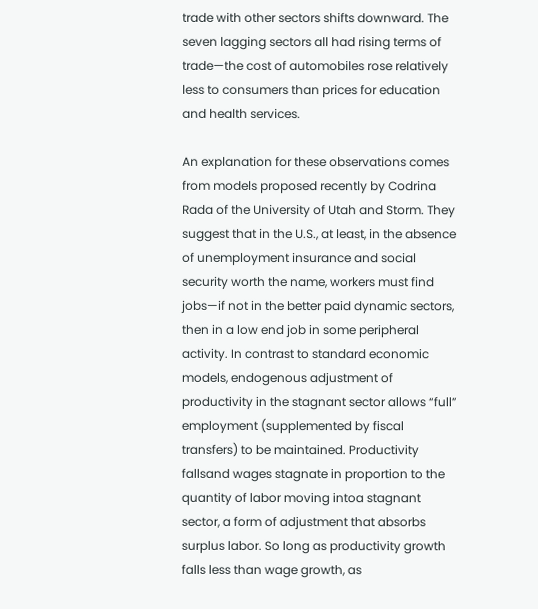trade with other sectors shifts downward. The seven lagging sectors all had rising terms of trade—the cost of automobiles rose relatively less to consumers than prices for education and health services.

An explanation for these observations comes from models proposed recently by Codrina Rada of the University of Utah and Storm. They suggest that in the U.S., at least, in the absence of unemployment insurance and social security worth the name, workers must find jobs—if not in the better paid dynamic sectors, then in a low end job in some peripheral activity. In contrast to standard economic models, endogenous adjustment of productivity in the stagnant sector allows “full” employment (supplemented by fiscal transfers) to be maintained. Productivity fallsand wages stagnate in proportion to the quantity of labor moving intoa stagnant sector, a form of adjustment that absorbs surplus labor. So long as productivity growth falls less than wage growth, as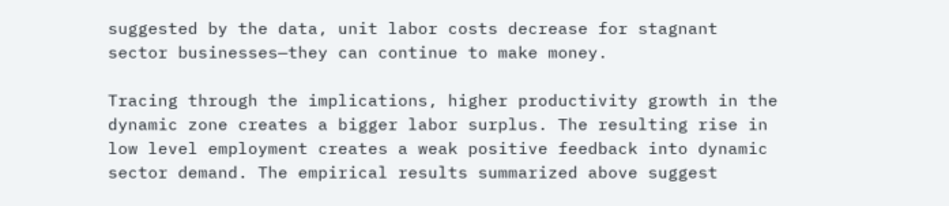suggested by the data, unit labor costs decrease for stagnant sector businesses—they can continue to make money.

Tracing through the implications, higher productivity growth in the dynamic zone creates a bigger labor surplus. The resulting rise in low level employment creates a weak positive feedback into dynamic sector demand. The empirical results summarized above suggest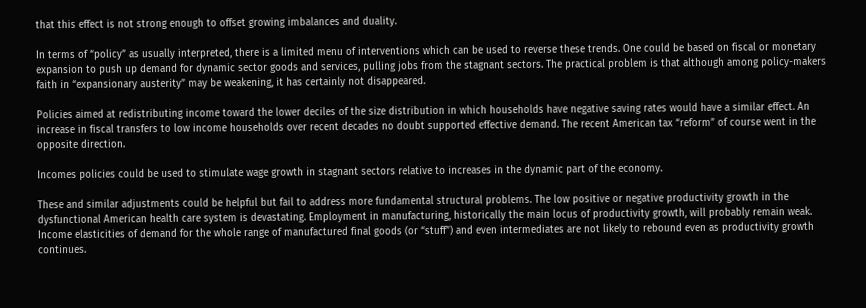that this effect is not strong enough to offset growing imbalances and duality.

In terms of “policy” as usually interpreted, there is a limited menu of interventions which can be used to reverse these trends. One could be based on fiscal or monetary expansion to push up demand for dynamic sector goods and services, pulling jobs from the stagnant sectors. The practical problem is that although among policy-makers faith in “expansionary austerity” may be weakening, it has certainly not disappeared.

Policies aimed at redistributing income toward the lower deciles of the size distribution in which households have negative saving rates would have a similar effect. An increase in fiscal transfers to low income households over recent decades no doubt supported effective demand. The recent American tax “reform” of course went in the opposite direction.

Incomes policies could be used to stimulate wage growth in stagnant sectors relative to increases in the dynamic part of the economy.

These and similar adjustments could be helpful but fail to address more fundamental structural problems. The low positive or negative productivity growth in the dysfunctional American health care system is devastating. Employment in manufacturing, historically the main locus of productivity growth, will probably remain weak. Income elasticities of demand for the whole range of manufactured final goods (or “stuff”) and even intermediates are not likely to rebound even as productivity growth continues.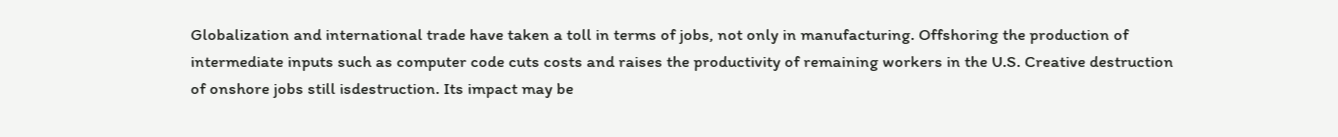Globalization and international trade have taken a toll in terms of jobs, not only in manufacturing. Offshoring the production of intermediate inputs such as computer code cuts costs and raises the productivity of remaining workers in the U.S. Creative destruction of onshore jobs still isdestruction. Its impact may be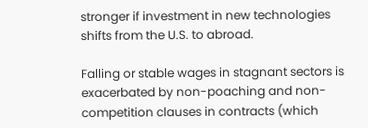stronger if investment in new technologies shifts from the U.S. to abroad.

Falling or stable wages in stagnant sectors is exacerbated by non-poaching and non-competition clauses in contracts (which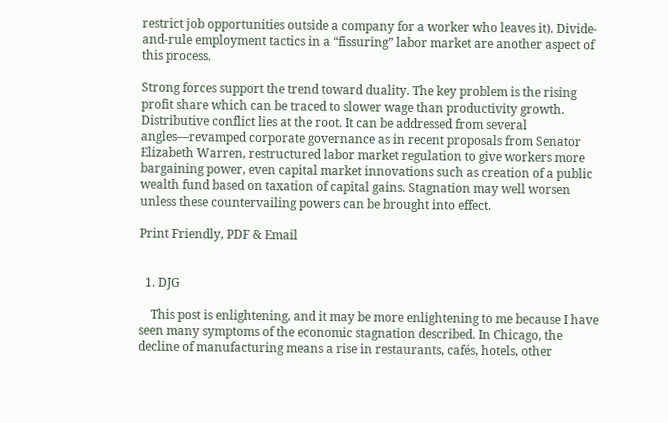restrict job opportunities outside a company for a worker who leaves it). Divide-and-rule employment tactics in a “fissuring” labor market are another aspect of this process.

Strong forces support the trend toward duality. The key problem is the rising profit share which can be traced to slower wage than productivity growth. Distributive conflict lies at the root. It can be addressed from several angles—revamped corporate governance as in recent proposals from Senator Elizabeth Warren, restructured labor market regulation to give workers more bargaining power, even capital market innovations such as creation of a public wealth fund based on taxation of capital gains. Stagnation may well worsen unless these countervailing powers can be brought into effect.

Print Friendly, PDF & Email


  1. DJG

    This post is enlightening, and it may be more enlightening to me because I have seen many symptoms of the economic stagnation described. In Chicago, the decline of manufacturing means a rise in restaurants, cafés, hotels, other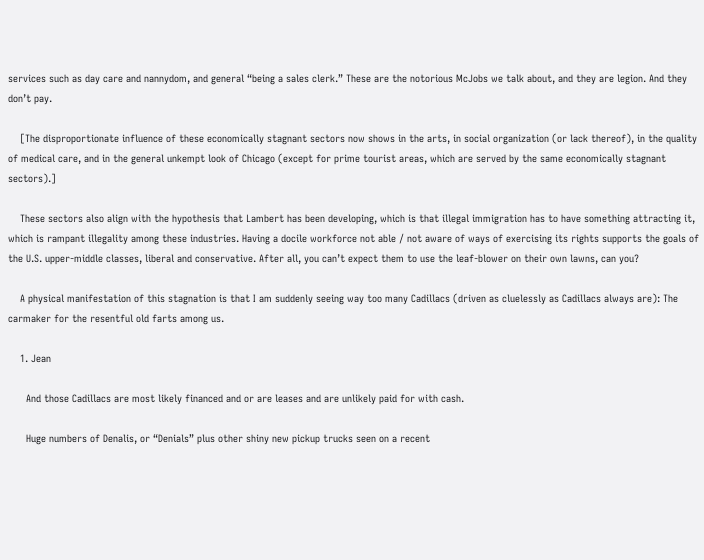services such as day care and nannydom, and general “being a sales clerk.” These are the notorious McJobs we talk about, and they are legion. And they don’t pay.

    [The disproportionate influence of these economically stagnant sectors now shows in the arts, in social organization (or lack thereof), in the quality of medical care, and in the general unkempt look of Chicago (except for prime tourist areas, which are served by the same economically stagnant sectors).]

    These sectors also align with the hypothesis that Lambert has been developing, which is that illegal immigration has to have something attracting it, which is rampant illegality among these industries. Having a docile workforce not able / not aware of ways of exercising its rights supports the goals of the U.S. upper-middle classes, liberal and conservative. After all, you can’t expect them to use the leaf-blower on their own lawns, can you?

    A physical manifestation of this stagnation is that I am suddenly seeing way too many Cadillacs (driven as cluelessly as Cadillacs always are): The carmaker for the resentful old farts among us.

    1. Jean

      And those Cadillacs are most likely financed and or are leases and are unlikely paid for with cash.

      Huge numbers of Denalis, or “Denials” plus other shiny new pickup trucks seen on a recent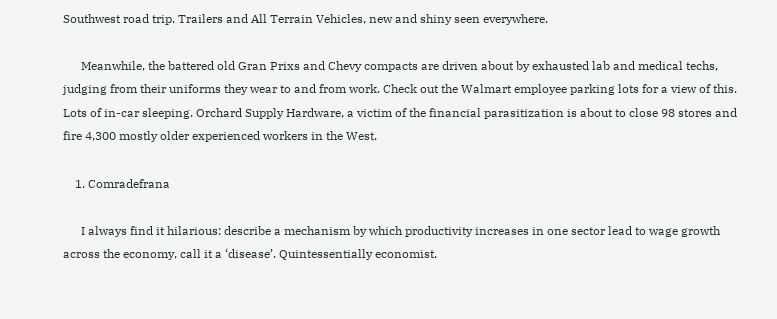Southwest road trip. Trailers and All Terrain Vehicles, new and shiny seen everywhere.

      Meanwhile, the battered old Gran Prixs and Chevy compacts are driven about by exhausted lab and medical techs, judging from their uniforms they wear to and from work. Check out the Walmart employee parking lots for a view of this. Lots of in-car sleeping. Orchard Supply Hardware, a victim of the financial parasitization is about to close 98 stores and fire 4,300 mostly older experienced workers in the West.

    1. Comradefrana

      I always find it hilarious: describe a mechanism by which productivity increases in one sector lead to wage growth across the economy, call it a ‘disease’. Quintessentially economist.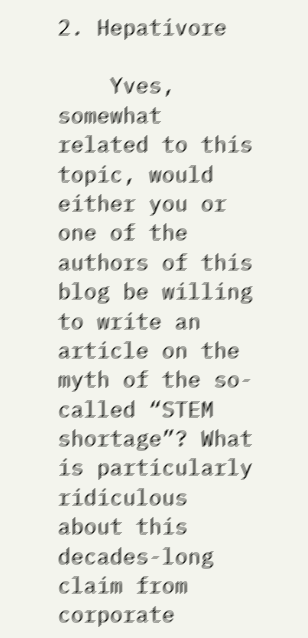2. Hepativore

    Yves, somewhat related to this topic, would either you or one of the authors of this blog be willing to write an article on the myth of the so-called “STEM shortage”? What is particularly ridiculous about this decades-long claim from corporate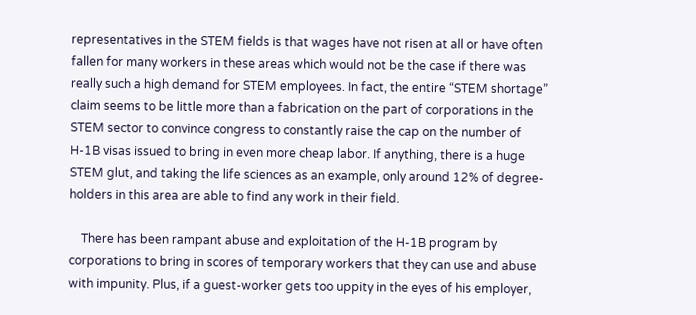representatives in the STEM fields is that wages have not risen at all or have often fallen for many workers in these areas which would not be the case if there was really such a high demand for STEM employees. In fact, the entire “STEM shortage” claim seems to be little more than a fabrication on the part of corporations in the STEM sector to convince congress to constantly raise the cap on the number of H-1B visas issued to bring in even more cheap labor. If anything, there is a huge STEM glut, and taking the life sciences as an example, only around 12% of degree-holders in this area are able to find any work in their field.

    There has been rampant abuse and exploitation of the H-1B program by corporations to bring in scores of temporary workers that they can use and abuse with impunity. Plus, if a guest-worker gets too uppity in the eyes of his employer,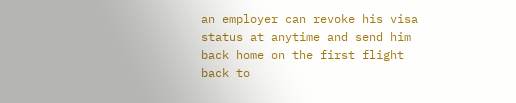an employer can revoke his visa status at anytime and send him back home on the first flight back to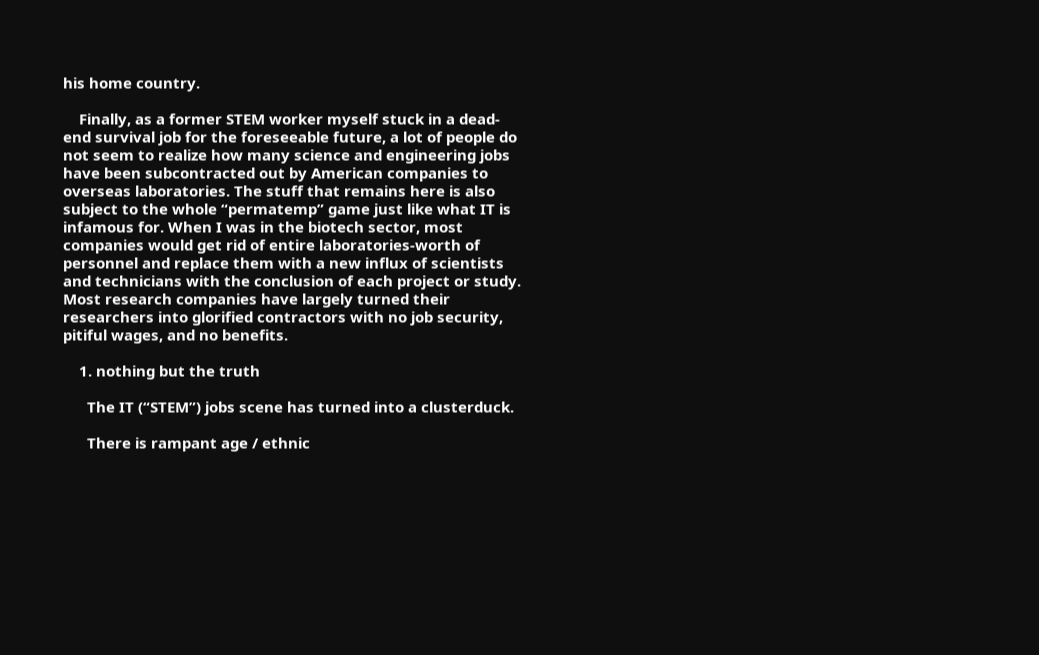his home country.

    Finally, as a former STEM worker myself stuck in a dead-end survival job for the foreseeable future, a lot of people do not seem to realize how many science and engineering jobs have been subcontracted out by American companies to overseas laboratories. The stuff that remains here is also subject to the whole “permatemp” game just like what IT is infamous for. When I was in the biotech sector, most companies would get rid of entire laboratories-worth of personnel and replace them with a new influx of scientists and technicians with the conclusion of each project or study. Most research companies have largely turned their researchers into glorified contractors with no job security, pitiful wages, and no benefits.

    1. nothing but the truth

      The IT (“STEM”) jobs scene has turned into a clusterduck.

      There is rampant age / ethnic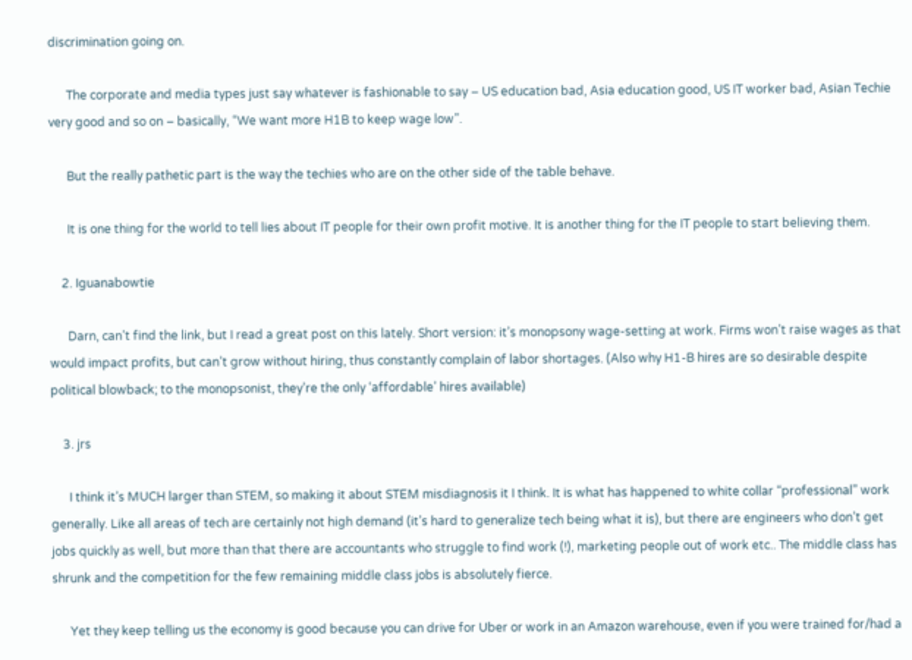discrimination going on.

      The corporate and media types just say whatever is fashionable to say – US education bad, Asia education good, US IT worker bad, Asian Techie very good and so on – basically, “We want more H1B to keep wage low”.

      But the really pathetic part is the way the techies who are on the other side of the table behave.

      It is one thing for the world to tell lies about IT people for their own profit motive. It is another thing for the IT people to start believing them.

    2. Iguanabowtie

      Darn, can’t find the link, but I read a great post on this lately. Short version: it’s monopsony wage-setting at work. Firms won’t raise wages as that would impact profits, but can’t grow without hiring, thus constantly complain of labor shortages. (Also why H1-B hires are so desirable despite political blowback; to the monopsonist, they’re the only ‘affordable’ hires available)

    3. jrs

      I think it’s MUCH larger than STEM, so making it about STEM misdiagnosis it I think. It is what has happened to white collar “professional” work generally. Like all areas of tech are certainly not high demand (it’s hard to generalize tech being what it is), but there are engineers who don’t get jobs quickly as well, but more than that there are accountants who struggle to find work (!), marketing people out of work etc.. The middle class has shrunk and the competition for the few remaining middle class jobs is absolutely fierce.

      Yet they keep telling us the economy is good because you can drive for Uber or work in an Amazon warehouse, even if you were trained for/had a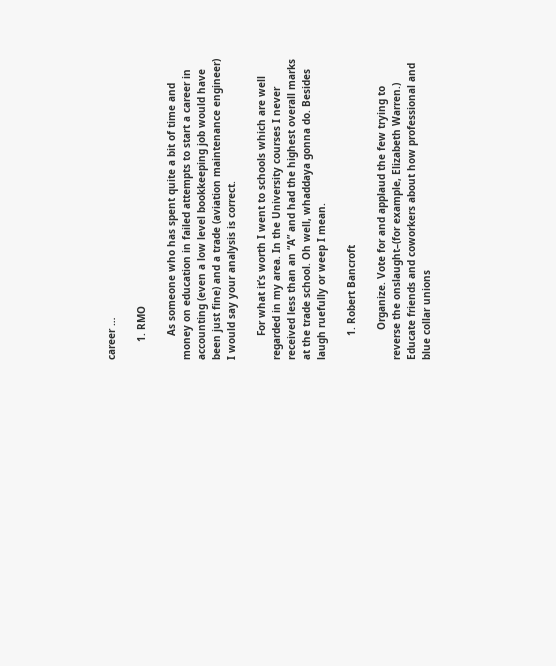career …

      1. RMO

        As someone who has spent quite a bit of time and money on education in failed attempts to start a career in accounting (even a low level bookkeeping job would have been just fine) and a trade (aviation maintenance engineer) I would say your analysis is correct.

        For what it’s worth I went to schools which are well regarded in my area. In the University courses I never received less than an “A” and had the highest overall marks at the trade school. Oh well, whaddaya gonna do. Besides laugh ruefully or weep I mean.

        1. Robert Bancroft

          Organize. Vote for and applaud the few trying to reverse the onslaught–(for example, Elizabeth Warren.) Educate friends and coworkers about how professional and blue collar unions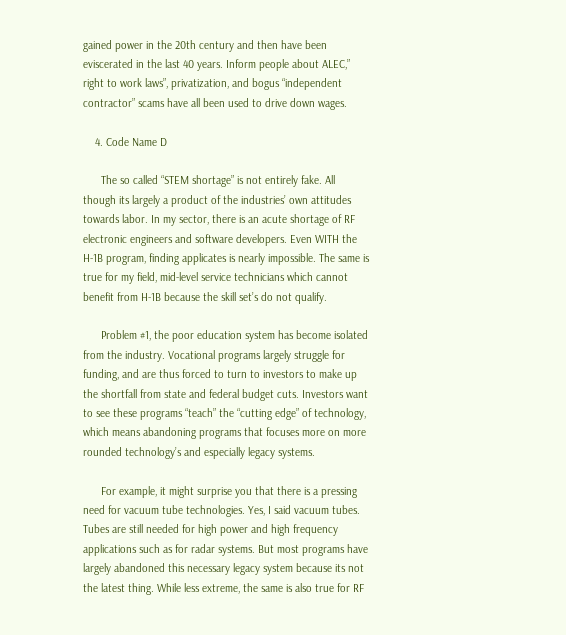gained power in the 20th century and then have been eviscerated in the last 40 years. Inform people about ALEC,” right to work laws”, privatization, and bogus “independent contractor” scams have all been used to drive down wages.

    4. Code Name D

      The so called “STEM shortage” is not entirely fake. All though its largely a product of the industries’ own attitudes towards labor. In my sector, there is an acute shortage of RF electronic engineers and software developers. Even WITH the H-1B program, finding applicates is nearly impossible. The same is true for my field, mid-level service technicians which cannot benefit from H-1B because the skill set’s do not qualify.

      Problem #1, the poor education system has become isolated from the industry. Vocational programs largely struggle for funding, and are thus forced to turn to investors to make up the shortfall from state and federal budget cuts. Investors want to see these programs “teach” the “cutting edge” of technology, which means abandoning programs that focuses more on more rounded technology’s and especially legacy systems.

      For example, it might surprise you that there is a pressing need for vacuum tube technologies. Yes, I said vacuum tubes. Tubes are still needed for high power and high frequency applications such as for radar systems. But most programs have largely abandoned this necessary legacy system because its not the latest thing. While less extreme, the same is also true for RF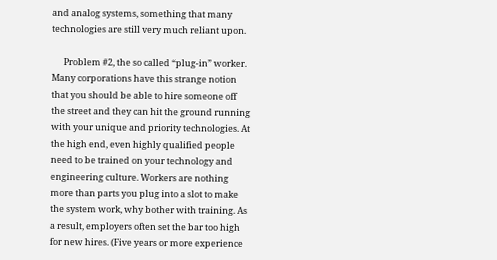and analog systems, something that many technologies are still very much reliant upon.

      Problem #2, the so called “plug-in” worker. Many corporations have this strange notion that you should be able to hire someone off the street and they can hit the ground running with your unique and priority technologies. At the high end, even highly qualified people need to be trained on your technology and engineering culture. Workers are nothing more than parts you plug into a slot to make the system work, why bother with training. As a result, employers often set the bar too high for new hires. (Five years or more experience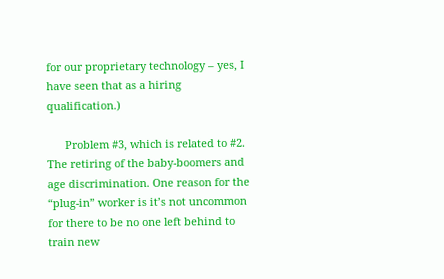for our proprietary technology – yes, I have seen that as a hiring qualification.)

      Problem #3, which is related to #2. The retiring of the baby-boomers and age discrimination. One reason for the “plug-in” worker is it’s not uncommon for there to be no one left behind to train new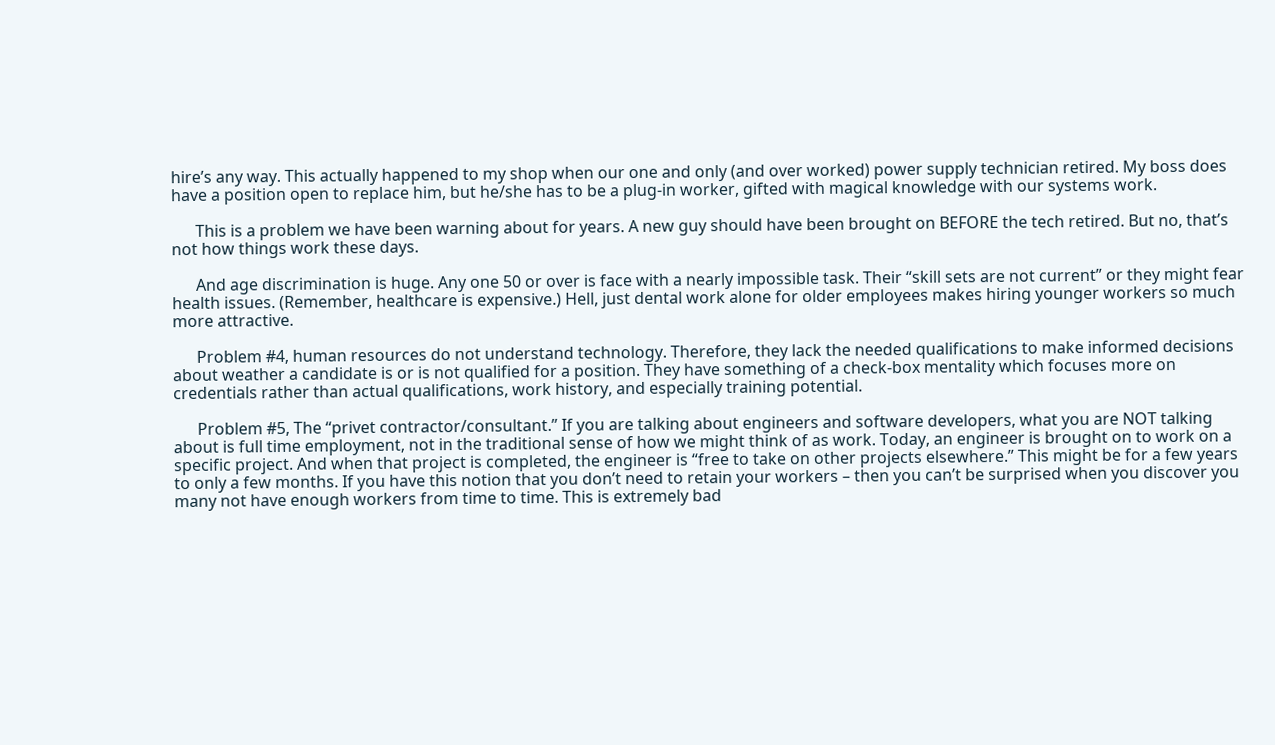hire’s any way. This actually happened to my shop when our one and only (and over worked) power supply technician retired. My boss does have a position open to replace him, but he/she has to be a plug-in worker, gifted with magical knowledge with our systems work.

      This is a problem we have been warning about for years. A new guy should have been brought on BEFORE the tech retired. But no, that’s not how things work these days.

      And age discrimination is huge. Any one 50 or over is face with a nearly impossible task. Their “skill sets are not current” or they might fear health issues. (Remember, healthcare is expensive.) Hell, just dental work alone for older employees makes hiring younger workers so much more attractive.

      Problem #4, human resources do not understand technology. Therefore, they lack the needed qualifications to make informed decisions about weather a candidate is or is not qualified for a position. They have something of a check-box mentality which focuses more on credentials rather than actual qualifications, work history, and especially training potential.

      Problem #5, The “privet contractor/consultant.” If you are talking about engineers and software developers, what you are NOT talking about is full time employment, not in the traditional sense of how we might think of as work. Today, an engineer is brought on to work on a specific project. And when that project is completed, the engineer is “free to take on other projects elsewhere.” This might be for a few years to only a few months. If you have this notion that you don’t need to retain your workers – then you can’t be surprised when you discover you many not have enough workers from time to time. This is extremely bad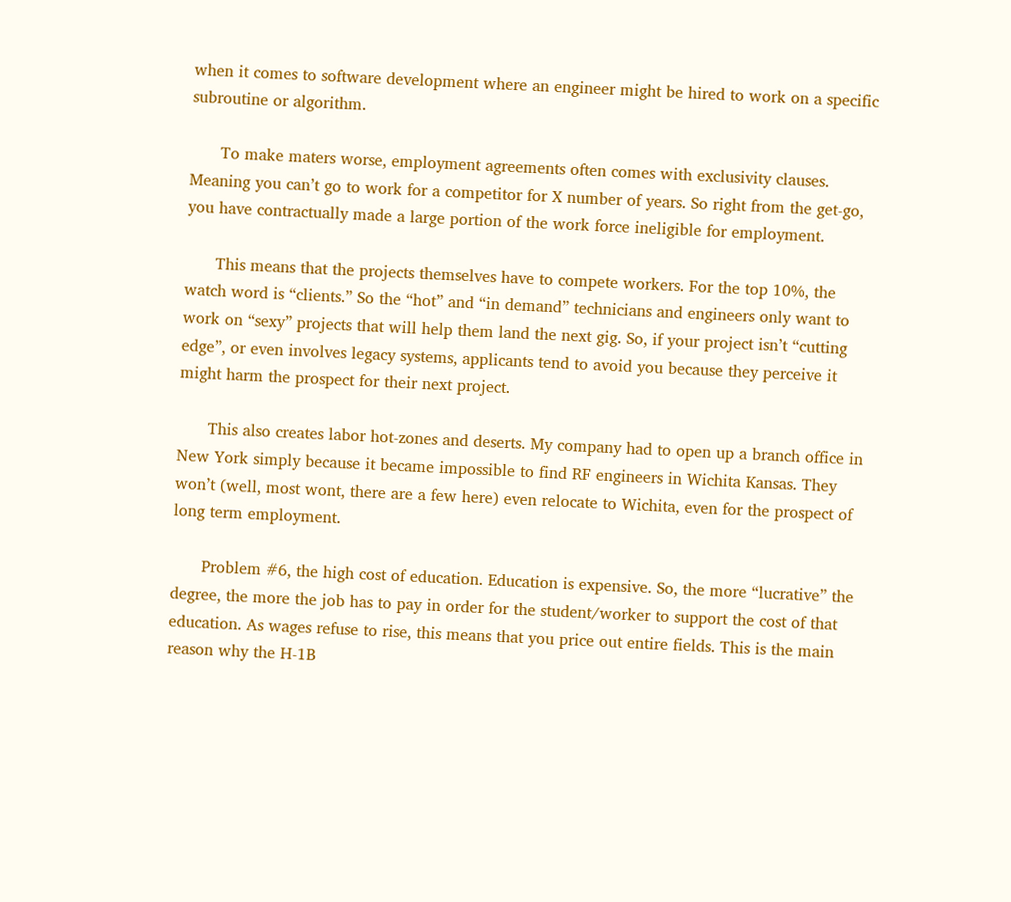when it comes to software development where an engineer might be hired to work on a specific subroutine or algorithm.

      To make maters worse, employment agreements often comes with exclusivity clauses. Meaning you can’t go to work for a competitor for X number of years. So right from the get-go, you have contractually made a large portion of the work force ineligible for employment.

      This means that the projects themselves have to compete workers. For the top 10%, the watch word is “clients.” So the “hot” and “in demand” technicians and engineers only want to work on “sexy” projects that will help them land the next gig. So, if your project isn’t “cutting edge”, or even involves legacy systems, applicants tend to avoid you because they perceive it might harm the prospect for their next project.

      This also creates labor hot-zones and deserts. My company had to open up a branch office in New York simply because it became impossible to find RF engineers in Wichita Kansas. They won’t (well, most wont, there are a few here) even relocate to Wichita, even for the prospect of long term employment.

      Problem #6, the high cost of education. Education is expensive. So, the more “lucrative” the degree, the more the job has to pay in order for the student/worker to support the cost of that education. As wages refuse to rise, this means that you price out entire fields. This is the main reason why the H-1B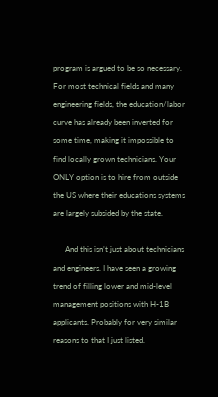program is argued to be so necessary. For most technical fields and many engineering fields, the education/labor curve has already been inverted for some time, making it impossible to find locally grown technicians. Your ONLY option is to hire from outside the US where their educations systems are largely subsided by the state.

      And this isn’t just about technicians and engineers. I have seen a growing trend of filling lower and mid-level management positions with H-1B applicants. Probably for very similar reasons to that I just listed.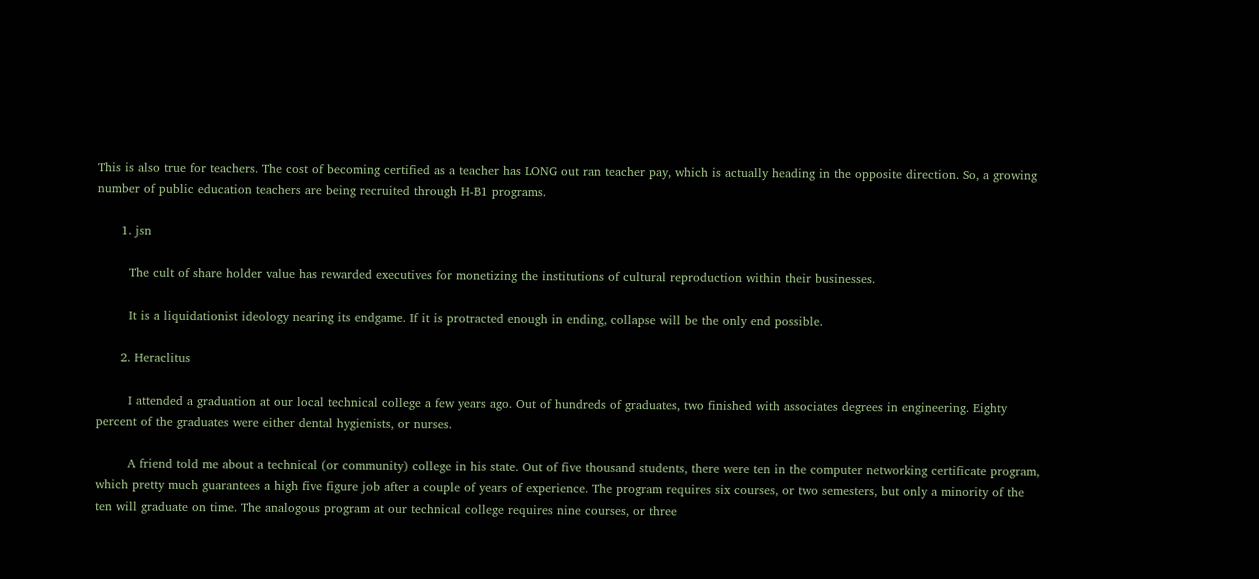This is also true for teachers. The cost of becoming certified as a teacher has LONG out ran teacher pay, which is actually heading in the opposite direction. So, a growing number of public education teachers are being recruited through H-B1 programs.

      1. jsn

        The cult of share holder value has rewarded executives for monetizing the institutions of cultural reproduction within their businesses.

        It is a liquidationist ideology nearing its endgame. If it is protracted enough in ending, collapse will be the only end possible.

      2. Heraclitus

        I attended a graduation at our local technical college a few years ago. Out of hundreds of graduates, two finished with associates degrees in engineering. Eighty percent of the graduates were either dental hygienists, or nurses.

        A friend told me about a technical (or community) college in his state. Out of five thousand students, there were ten in the computer networking certificate program, which pretty much guarantees a high five figure job after a couple of years of experience. The program requires six courses, or two semesters, but only a minority of the ten will graduate on time. The analogous program at our technical college requires nine courses, or three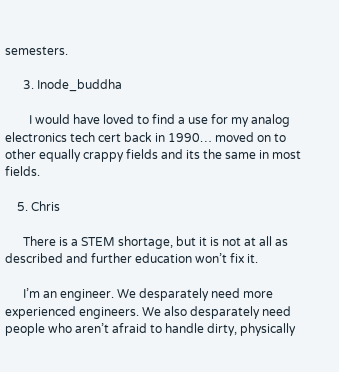semesters.

      3. Inode_buddha

        I would have loved to find a use for my analog electronics tech cert back in 1990… moved on to other equally crappy fields and its the same in most fields.

    5. Chris

      There is a STEM shortage, but it is not at all as described and further education won’t fix it.

      I’m an engineer. We desparately need more experienced engineers. We also desparately need people who aren’t afraid to handle dirty, physically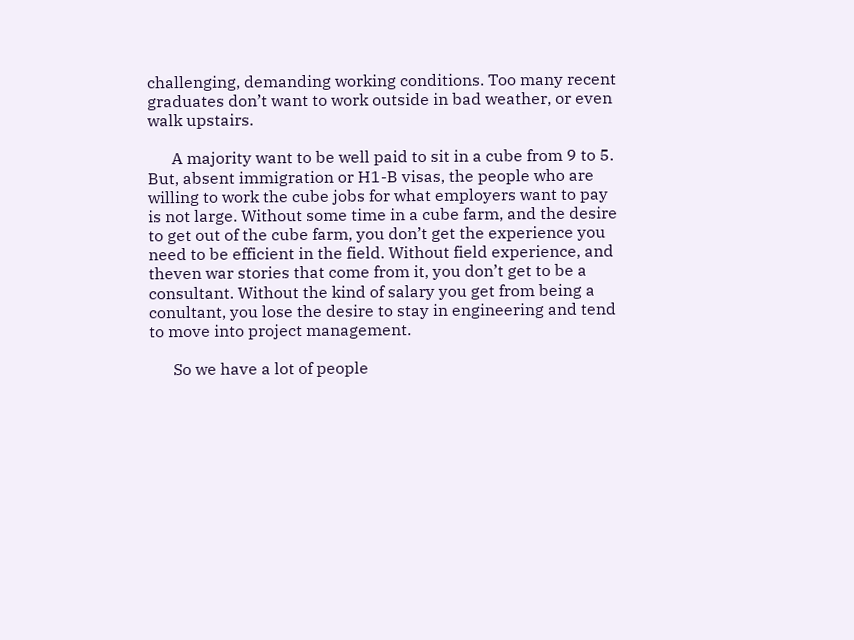challenging, demanding working conditions. Too many recent graduates don’t want to work outside in bad weather, or even walk upstairs.

      A majority want to be well paid to sit in a cube from 9 to 5. But, absent immigration or H1-B visas, the people who are willing to work the cube jobs for what employers want to pay is not large. Without some time in a cube farm, and the desire to get out of the cube farm, you don’t get the experience you need to be efficient in the field. Without field experience, and theven war stories that come from it, you don’t get to be a consultant. Without the kind of salary you get from being a conultant, you lose the desire to stay in engineering and tend to move into project management.

      So we have a lot of people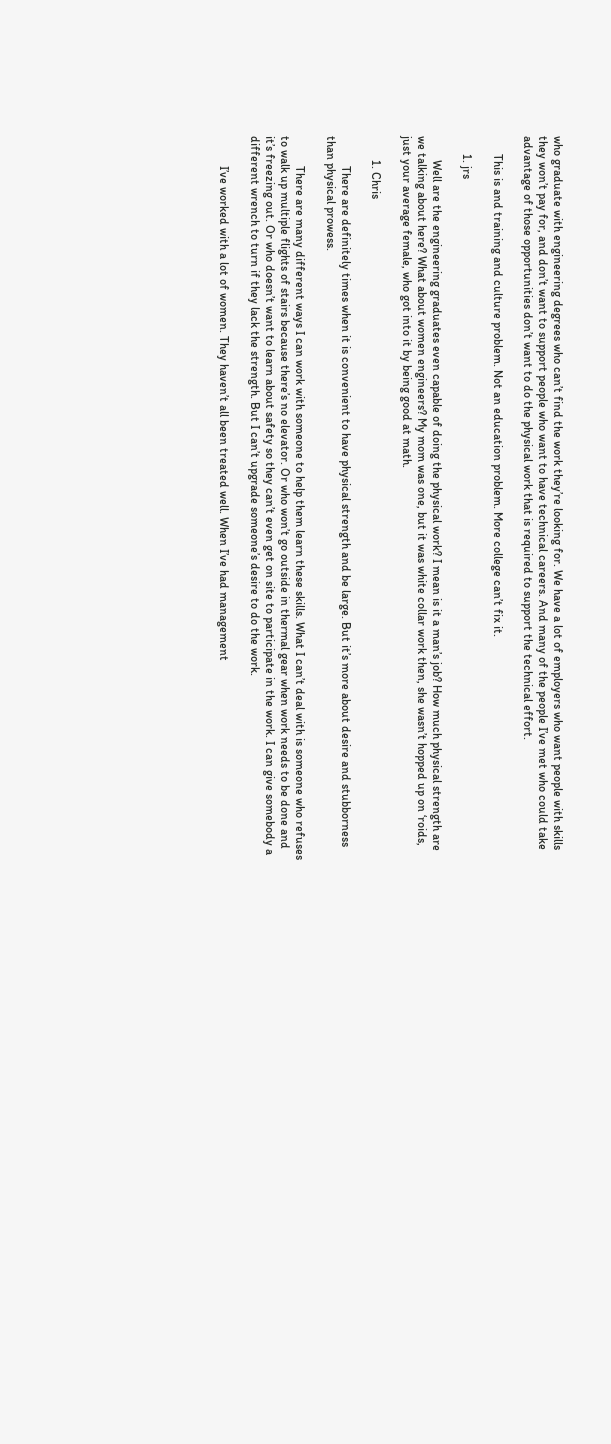who graduate with engineering degrees who can’t find the work they’re looking for. We have a lot of employers who want people with skills they won’t pay for, and don’t want to support people who want to have technical careers. And many of the people I’ve met who could take advantage of those opportunities don’t want to do the physical work that is required to support the technical effort.

      This is and training and culture problem. Not an education problem. More college can’t fix it.

      1. jrs

        Well are the engineering graduates even capable of doing the physical work? I mean is it a man’s job? How much physical strength are we talking about here? What about women engineers? My mom was one, but it was white collar work then, she wasn’t hopped up on ‘roids, just your average female, who got into it by being good at math.

        1. Chris

          There are definitely times when it is convenient to have physical strength and be large. But it’s more about desire and stubborness than physical prowess.

          There are many different ways I can work with someone to help them learn these skills. What I can’t deal with is someone who refuses to walk up multiple flights of stairs because there’s no elevator. Or who won’t go outside in thermal gear when work needs to be done and it’s freezing out. Or who doesn’t want to learn about safety so they can’t even get on site to participate in the work. I can give somebody a different wrench to turn if they lack the strength. But I can’t upgrade someone’s desire to do the work.

          I’ve worked with a lot of women. They haven’t all been treated well. When I’ve had management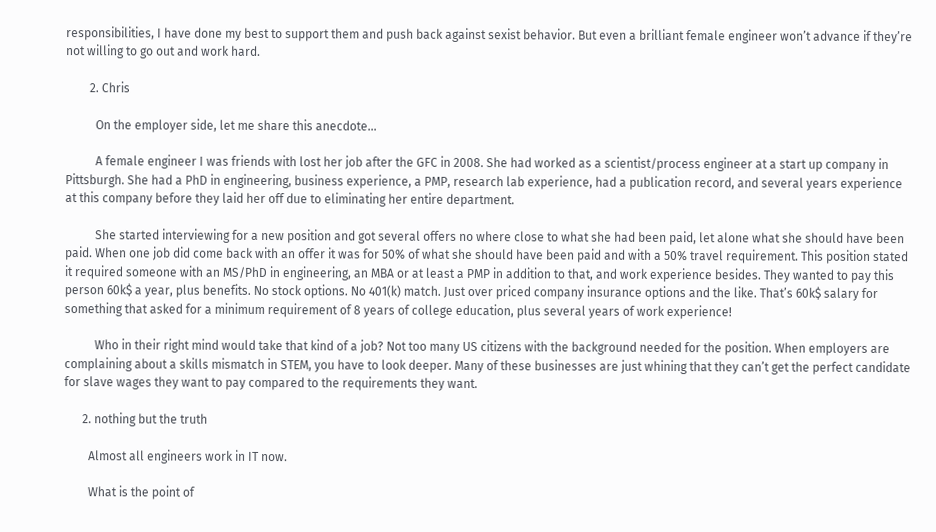responsibilities, I have done my best to support them and push back against sexist behavior. But even a brilliant female engineer won’t advance if they’re not willing to go out and work hard.

        2. Chris

          On the employer side, let me share this anecdote…

          A female engineer I was friends with lost her job after the GFC in 2008. She had worked as a scientist/process engineer at a start up company in Pittsburgh. She had a PhD in engineering, business experience, a PMP, research lab experience, had a publication record, and several years experience at this company before they laid her off due to eliminating her entire department.

          She started interviewing for a new position and got several offers no where close to what she had been paid, let alone what she should have been paid. When one job did come back with an offer it was for 50% of what she should have been paid and with a 50% travel requirement. This position stated it required someone with an MS/PhD in engineering, an MBA or at least a PMP in addition to that, and work experience besides. They wanted to pay this person 60k$ a year, plus benefits. No stock options. No 401(k) match. Just over priced company insurance options and the like. That’s 60k$ salary for something that asked for a minimum requirement of 8 years of college education, plus several years of work experience!

          Who in their right mind would take that kind of a job? Not too many US citizens with the background needed for the position. When employers are complaining about a skills mismatch in STEM, you have to look deeper. Many of these businesses are just whining that they can’t get the perfect candidate for slave wages they want to pay compared to the requirements they want.

      2. nothing but the truth

        Almost all engineers work in IT now.

        What is the point of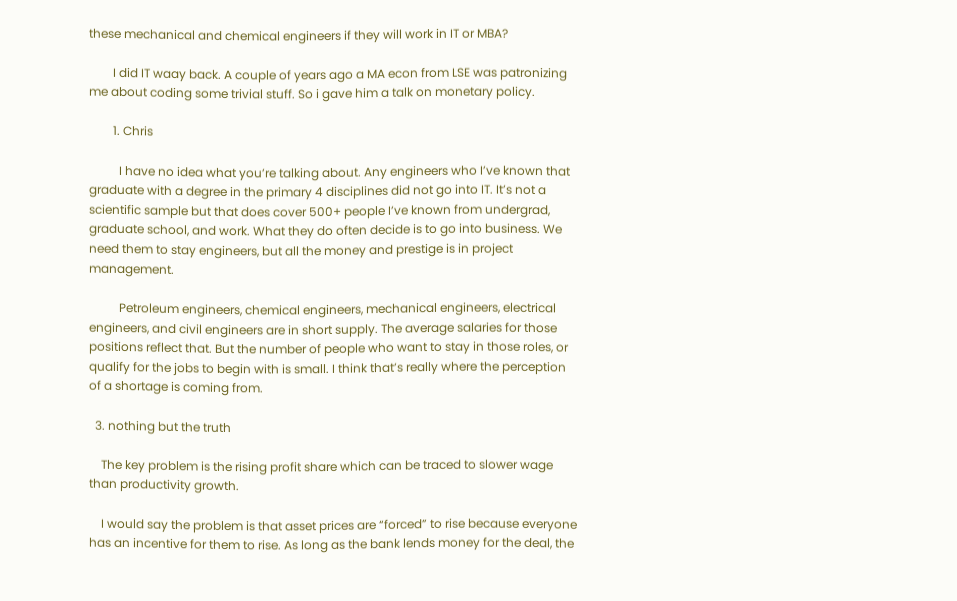these mechanical and chemical engineers if they will work in IT or MBA?

        I did IT waay back. A couple of years ago a MA econ from LSE was patronizing me about coding some trivial stuff. So i gave him a talk on monetary policy.

        1. Chris

          I have no idea what you’re talking about. Any engineers who I’ve known that graduate with a degree in the primary 4 disciplines did not go into IT. It’s not a scientific sample but that does cover 500+ people I’ve known from undergrad, graduate school, and work. What they do often decide is to go into business. We need them to stay engineers, but all the money and prestige is in project management.

          Petroleum engineers, chemical engineers, mechanical engineers, electrical engineers, and civil engineers are in short supply. The average salaries for those positions reflect that. But the number of people who want to stay in those roles, or qualify for the jobs to begin with is small. I think that’s really where the perception of a shortage is coming from.

  3. nothing but the truth

    The key problem is the rising profit share which can be traced to slower wage than productivity growth.

    I would say the problem is that asset prices are “forced” to rise because everyone has an incentive for them to rise. As long as the bank lends money for the deal, the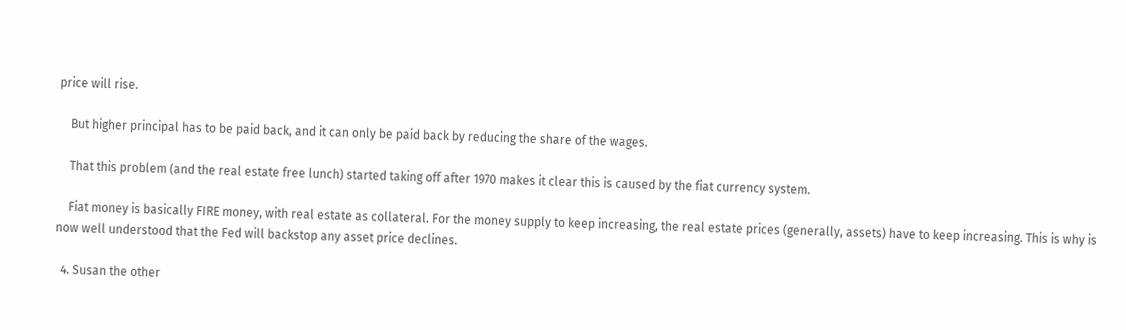price will rise.

    But higher principal has to be paid back, and it can only be paid back by reducing the share of the wages.

    That this problem (and the real estate free lunch) started taking off after 1970 makes it clear this is caused by the fiat currency system.

    Fiat money is basically FIRE money, with real estate as collateral. For the money supply to keep increasing, the real estate prices (generally, assets) have to keep increasing. This is why is now well understood that the Fed will backstop any asset price declines.

  4. Susan the other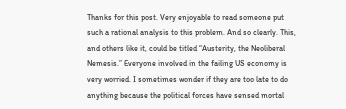Thanks for this post. Very enjoyable to read someone put such a rational analysis to this problem. And so clearly. This, and others like it, could be titled “Austerity, the Neoliberal Nemesis.” Everyone involved in the failing US economy is very worried. I sometimes wonder if they are too late to do anything because the political forces have sensed mortal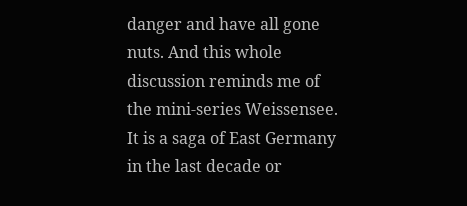danger and have all gone nuts. And this whole discussion reminds me of the mini-series Weissensee. It is a saga of East Germany in the last decade or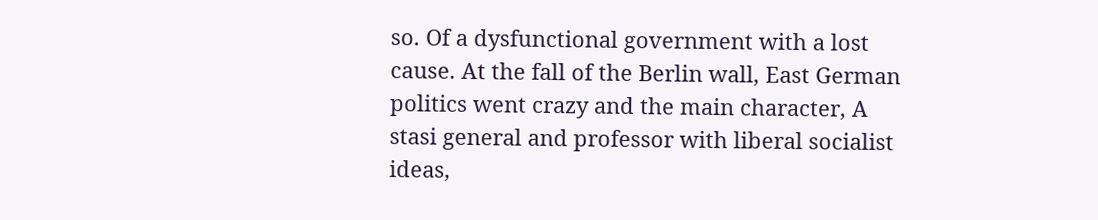so. Of a dysfunctional government with a lost cause. At the fall of the Berlin wall, East German politics went crazy and the main character, A stasi general and professor with liberal socialist ideas,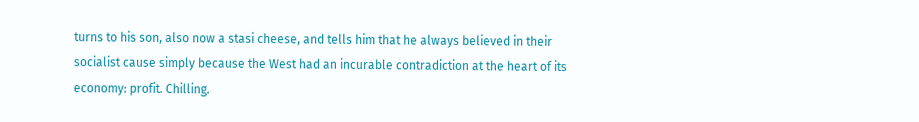turns to his son, also now a stasi cheese, and tells him that he always believed in their socialist cause simply because the West had an incurable contradiction at the heart of its economy: profit. Chilling.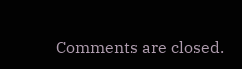Comments are closed.